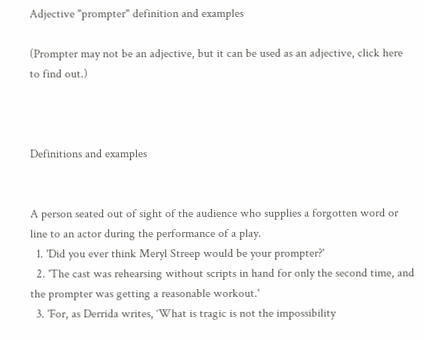Adjective "prompter" definition and examples

(Prompter may not be an adjective, but it can be used as an adjective, click here to find out.)



Definitions and examples


A person seated out of sight of the audience who supplies a forgotten word or line to an actor during the performance of a play.
  1. 'Did you ever think Meryl Streep would be your prompter?'
  2. 'The cast was rehearsing without scripts in hand for only the second time, and the prompter was getting a reasonable workout.'
  3. 'For, as Derrida writes, ‘What is tragic is not the impossibility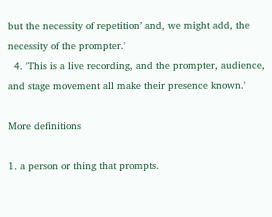but the necessity of repetition’ and, we might add, the necessity of the prompter.'
  4. 'This is a live recording, and the prompter, audience, and stage movement all make their presence known.'

More definitions

1. a person or thing that prompts.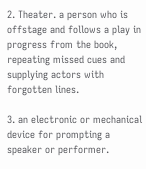2. Theater. a person who is offstage and follows a play in progress from the book, repeating missed cues and supplying actors with forgotten lines.

3. an electronic or mechanical device for prompting a speaker or performer.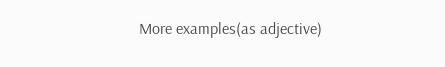More examples(as adjective)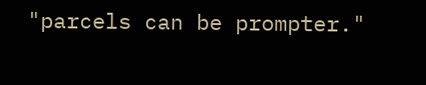"parcels can be prompter."